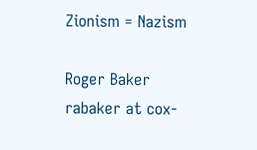Zionism = Nazism

Roger Baker rabaker at cox-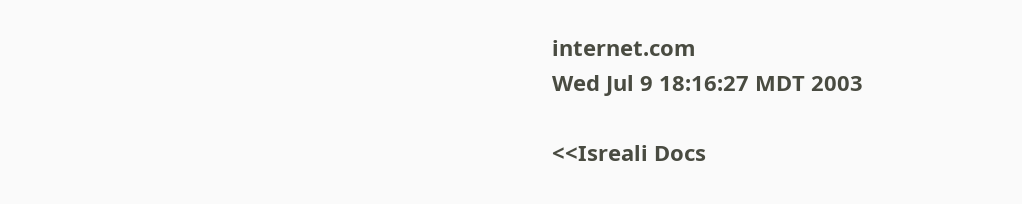internet.com
Wed Jul 9 18:16:27 MDT 2003

<<Isreali Docs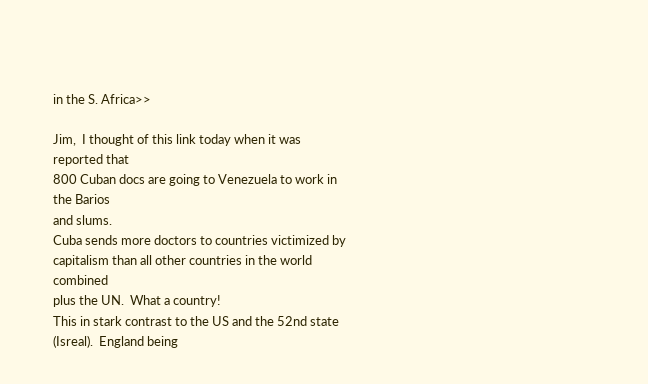in the S. Africa>>

Jim,  I thought of this link today when it was reported that
800 Cuban docs are going to Venezuela to work in the Barios
and slums.
Cuba sends more doctors to countries victimized by
capitalism than all other countries in the world  combined
plus the UN.  What a country!
This in stark contrast to the US and the 52nd state
(Isreal).  England being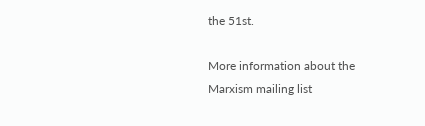the 51st.

More information about the Marxism mailing list